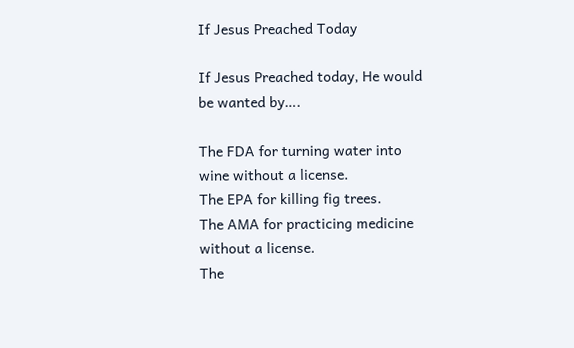If Jesus Preached Today

If Jesus Preached today, He would be wanted by….

The FDA for turning water into wine without a license.
The EPA for killing fig trees.
The AMA for practicing medicine without a license.
The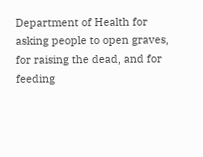Department of Health for asking people to open graves, for raising the dead, and for feeding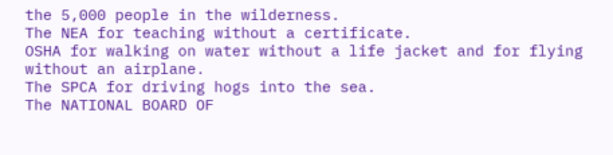the 5,000 people in the wilderness.
The NEA for teaching without a certificate.
OSHA for walking on water without a life jacket and for flying without an airplane.
The SPCA for driving hogs into the sea.
The NATIONAL BOARD OF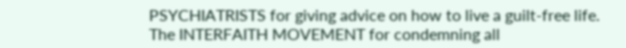PSYCHIATRISTS for giving advice on how to live a guilt-free life.
The INTERFAITH MOVEMENT for condemning all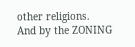other religions.
And by the ZONING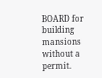BOARD for building mansions without a permit.